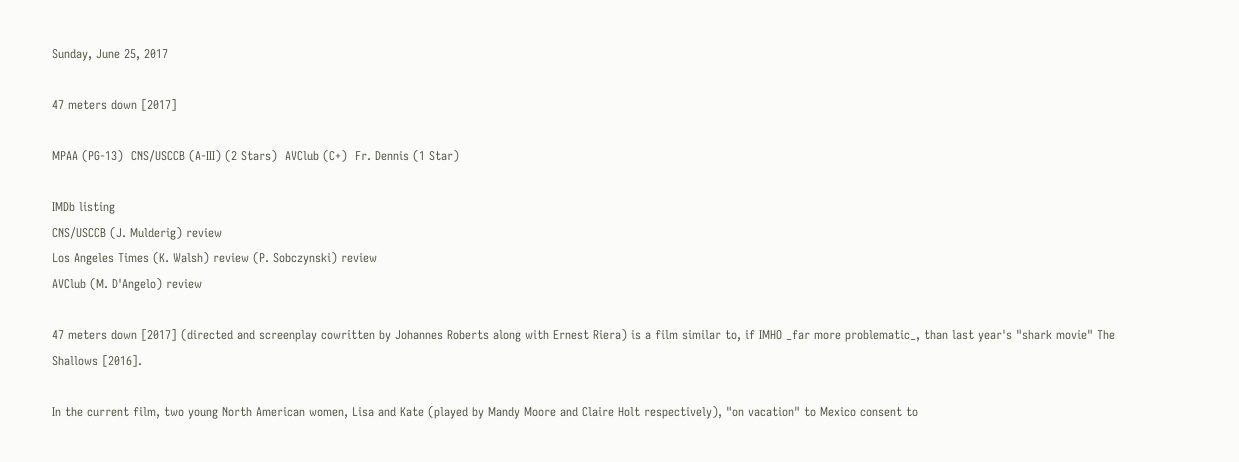Sunday, June 25, 2017

47 meters down [2017]

MPAA (PG-13)  CNS/USCCB (A-III) (2 Stars)  AVClub (C+)  Fr. Dennis (1 Star)

IMDb listing
CNS/USCCB (J. Mulderig) review
Los Angeles Times (K. Walsh) review (P. Sobczynski) review
AVClub (M. D'Angelo) review

47 meters down [2017] (directed and screenplay cowritten by Johannes Roberts along with Ernest Riera) is a film similar to, if IMHO _far more problematic_, than last year's "shark movie" The Shallows [2016].

In the current film, two young North American women, Lisa and Kate (played by Mandy Moore and Claire Holt respectively), "on vacation" to Mexico consent to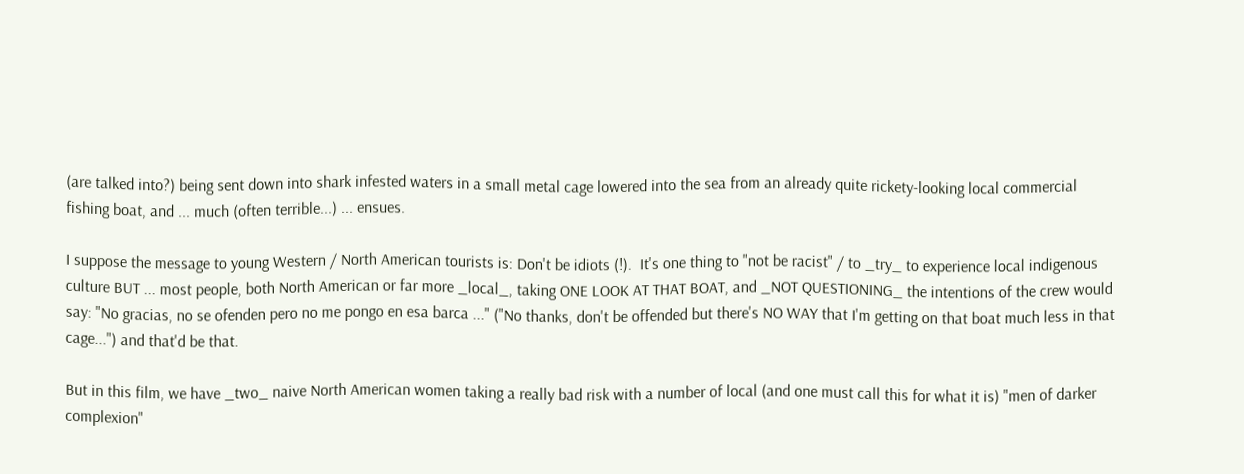(are talked into?) being sent down into shark infested waters in a small metal cage lowered into the sea from an already quite rickety-looking local commercial fishing boat, and ... much (often terrible...) ... ensues.

I suppose the message to young Western / North American tourists is: Don't be idiots (!).  It's one thing to "not be racist" / to _try_ to experience local indigenous culture BUT ... most people, both North American or far more _local_, taking ONE LOOK AT THAT BOAT, and _NOT QUESTIONING_ the intentions of the crew would say: "No gracias, no se ofenden pero no me pongo en esa barca ..." ("No thanks, don't be offended but there's NO WAY that I'm getting on that boat much less in that cage...") and that'd be that.

But in this film, we have _two_ naive North American women taking a really bad risk with a number of local (and one must call this for what it is) "men of darker complexion"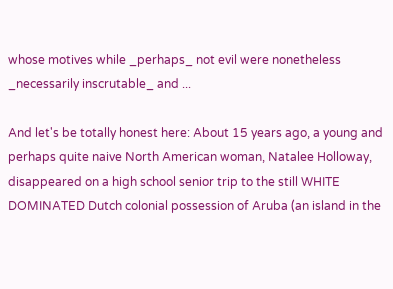whose motives while _perhaps_ not evil were nonetheless _necessarily inscrutable_ and ...

And let's be totally honest here: About 15 years ago, a young and perhaps quite naive North American woman, Natalee Holloway, disappeared on a high school senior trip to the still WHITE DOMINATED Dutch colonial possession of Aruba (an island in the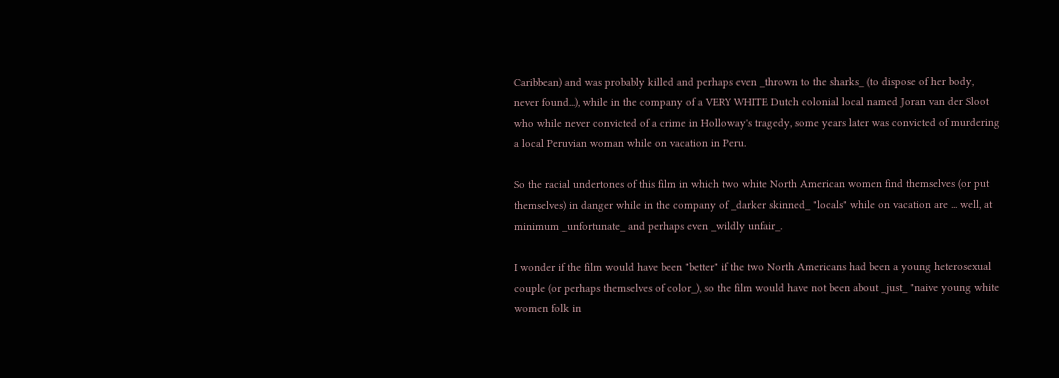Caribbean) and was probably killed and perhaps even _thrown to the sharks_ (to dispose of her body, never found...), while in the company of a VERY WHITE Dutch colonial local named Joran van der Sloot who while never convicted of a crime in Holloway's tragedy, some years later was convicted of murdering a local Peruvian woman while on vacation in Peru.

So the racial undertones of this film in which two white North American women find themselves (or put themselves) in danger while in the company of _darker skinned_ "locals" while on vacation are ... well, at minimum _unfortunate_ and perhaps even _wildly unfair_.

I wonder if the film would have been "better" if the two North Americans had been a young heterosexual couple (or perhaps themselves of color_), so the film would have not been about _just_ "naive young white women folk in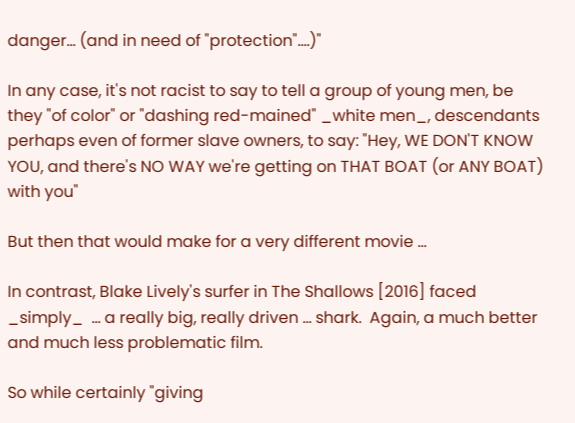danger... (and in need of "protection"....)"

In any case, it's not racist to say to tell a group of young men, be they "of color" or "dashing red-mained" _white men_, descendants perhaps even of former slave owners, to say: "Hey, WE DON'T KNOW YOU, and there's NO WAY we're getting on THAT BOAT (or ANY BOAT) with you"

But then that would make for a very different movie ...

In contrast, Blake Lively's surfer in The Shallows [2016] faced _simply_  ... a really big, really driven ... shark.  Again, a much better and much less problematic film.

So while certainly "giving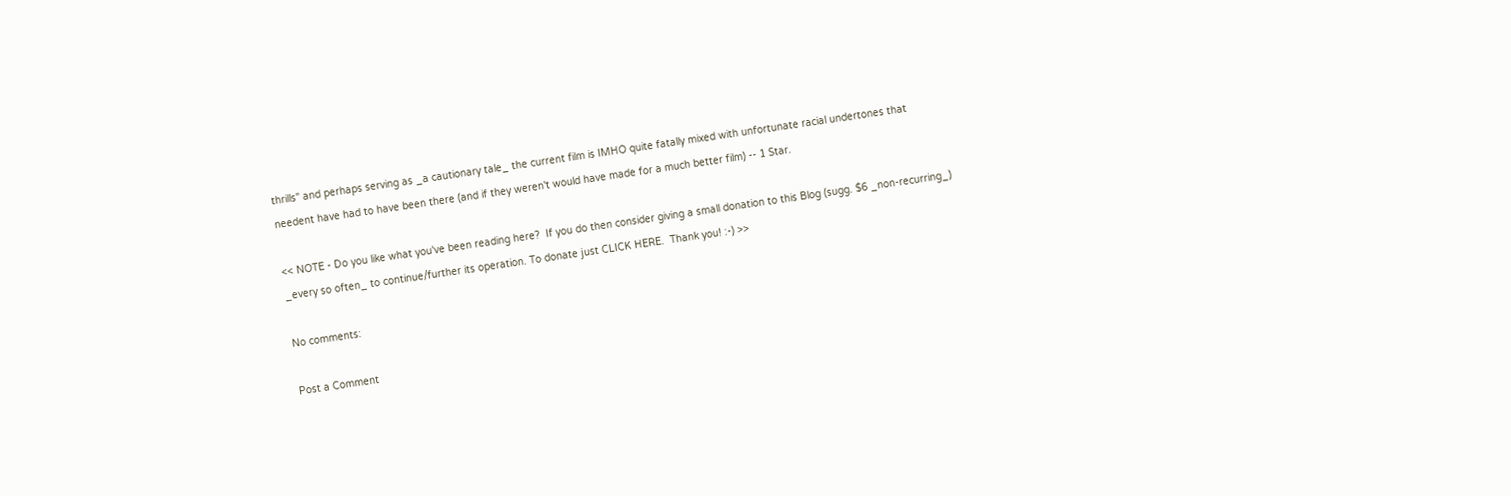thrills" and perhaps serving as _a cautionary tale_ the current film is IMHO quite fatally mixed with unfortunate racial undertones that needent have had to have been there (and if they weren't would have made for a much better film) -- 1 Star.

<< NOTE - Do you like what you've been reading here?  If you do then consider giving a small donation to this Blog (sugg. $6 _non-recurring_) _every so often_ to continue/further its operation. To donate just CLICK HERE.  Thank you! :-) >>

No comments:

Post a Comment